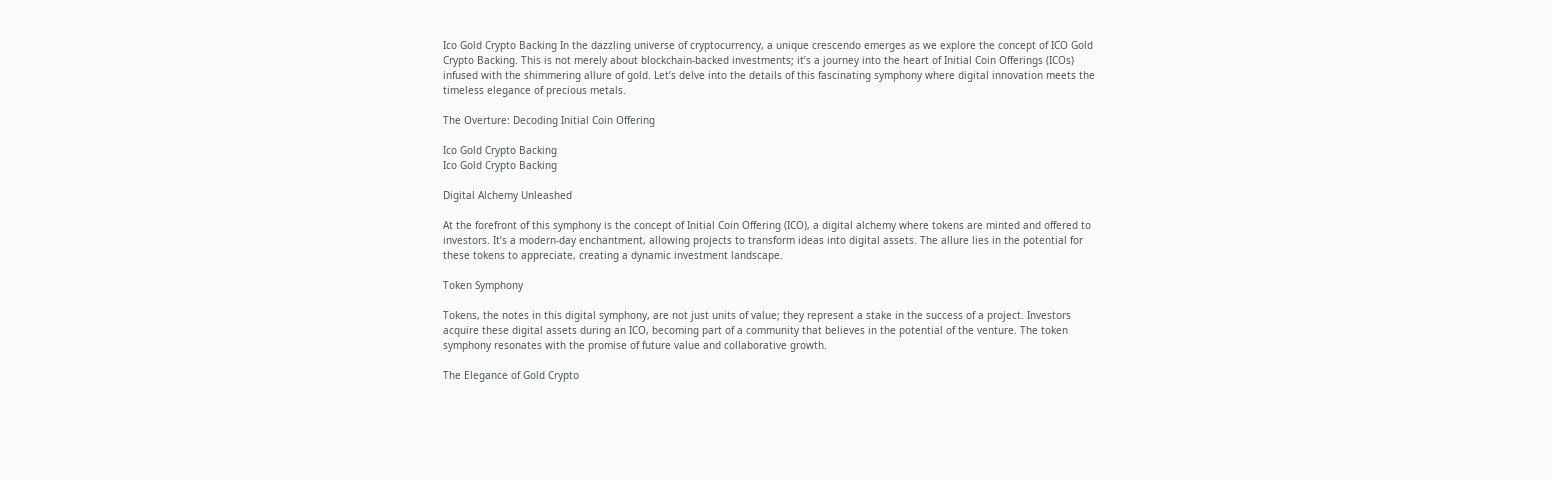Ico Gold Crypto Backing In the dazzling universe of cryptocurrency, a unique crescendo emerges as we explore the concept of ICO Gold Crypto Backing. This is not merely about blockchain-backed investments; it’s a journey into the heart of Initial Coin Offerings (ICOs) infused with the shimmering allure of gold. Let’s delve into the details of this fascinating symphony where digital innovation meets the timeless elegance of precious metals.

The Overture: Decoding Initial Coin Offering

Ico Gold Crypto Backing
Ico Gold Crypto Backing

Digital Alchemy Unleashed

At the forefront of this symphony is the concept of Initial Coin Offering (ICO), a digital alchemy where tokens are minted and offered to investors. It’s a modern-day enchantment, allowing projects to transform ideas into digital assets. The allure lies in the potential for these tokens to appreciate, creating a dynamic investment landscape.

Token Symphony

Tokens, the notes in this digital symphony, are not just units of value; they represent a stake in the success of a project. Investors acquire these digital assets during an ICO, becoming part of a community that believes in the potential of the venture. The token symphony resonates with the promise of future value and collaborative growth.

The Elegance of Gold Crypto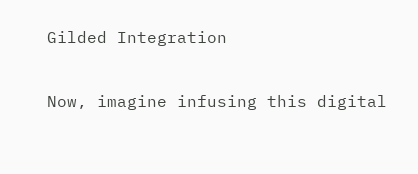Gilded Integration

Now, imagine infusing this digital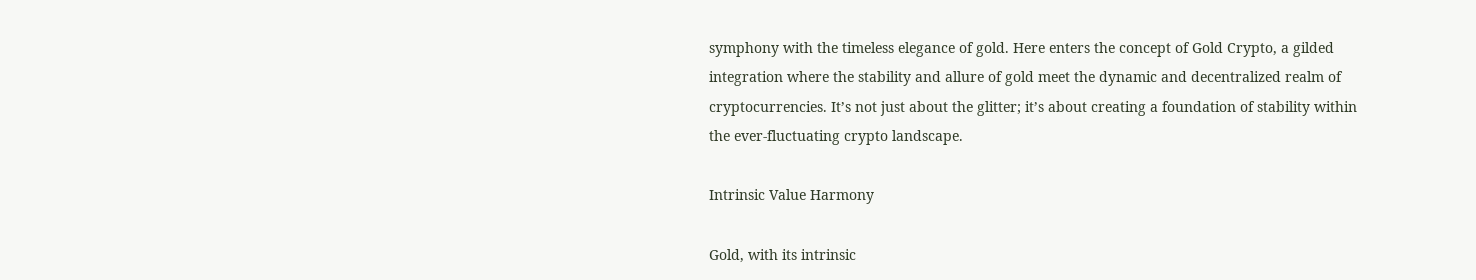symphony with the timeless elegance of gold. Here enters the concept of Gold Crypto, a gilded integration where the stability and allure of gold meet the dynamic and decentralized realm of cryptocurrencies. It’s not just about the glitter; it’s about creating a foundation of stability within the ever-fluctuating crypto landscape.

Intrinsic Value Harmony

Gold, with its intrinsic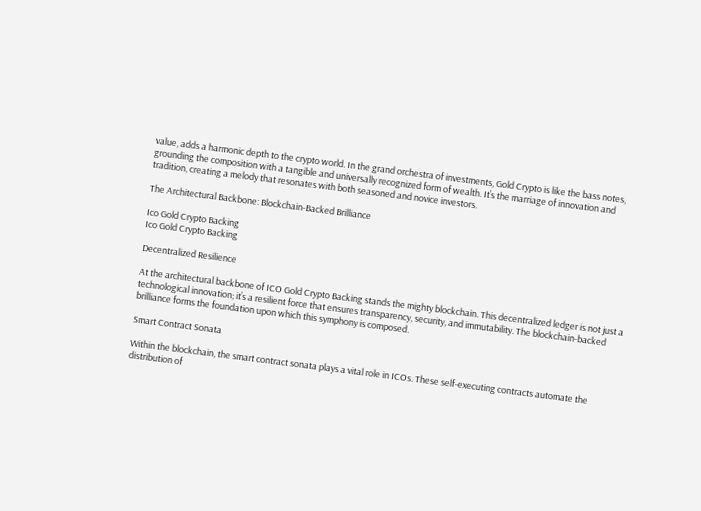value, adds a harmonic depth to the crypto world. In the grand orchestra of investments, Gold Crypto is like the bass notes, grounding the composition with a tangible and universally recognized form of wealth. It’s the marriage of innovation and tradition, creating a melody that resonates with both seasoned and novice investors.

The Architectural Backbone: Blockchain-Backed Brilliance

Ico Gold Crypto Backing
Ico Gold Crypto Backing

Decentralized Resilience

At the architectural backbone of ICO Gold Crypto Backing stands the mighty blockchain. This decentralized ledger is not just a technological innovation; it’s a resilient force that ensures transparency, security, and immutability. The blockchain-backed brilliance forms the foundation upon which this symphony is composed.

Smart Contract Sonata

Within the blockchain, the smart contract sonata plays a vital role in ICOs. These self-executing contracts automate the distribution of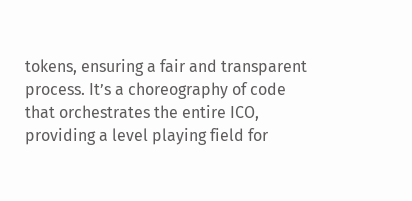tokens, ensuring a fair and transparent process. It’s a choreography of code that orchestrates the entire ICO, providing a level playing field for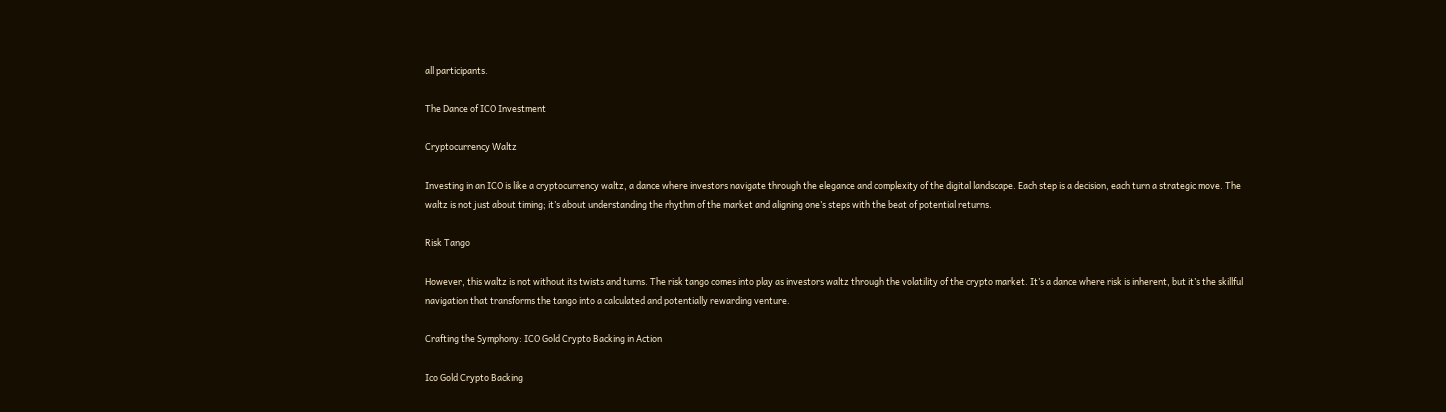all participants.

The Dance of ICO Investment

Cryptocurrency Waltz

Investing in an ICO is like a cryptocurrency waltz, a dance where investors navigate through the elegance and complexity of the digital landscape. Each step is a decision, each turn a strategic move. The waltz is not just about timing; it’s about understanding the rhythm of the market and aligning one’s steps with the beat of potential returns.

Risk Tango

However, this waltz is not without its twists and turns. The risk tango comes into play as investors waltz through the volatility of the crypto market. It’s a dance where risk is inherent, but it’s the skillful navigation that transforms the tango into a calculated and potentially rewarding venture.

Crafting the Symphony: ICO Gold Crypto Backing in Action

Ico Gold Crypto Backing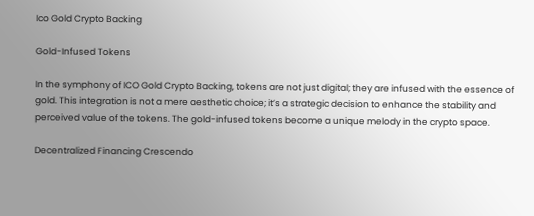Ico Gold Crypto Backing

Gold-Infused Tokens

In the symphony of ICO Gold Crypto Backing, tokens are not just digital; they are infused with the essence of gold. This integration is not a mere aesthetic choice; it’s a strategic decision to enhance the stability and perceived value of the tokens. The gold-infused tokens become a unique melody in the crypto space.

Decentralized Financing Crescendo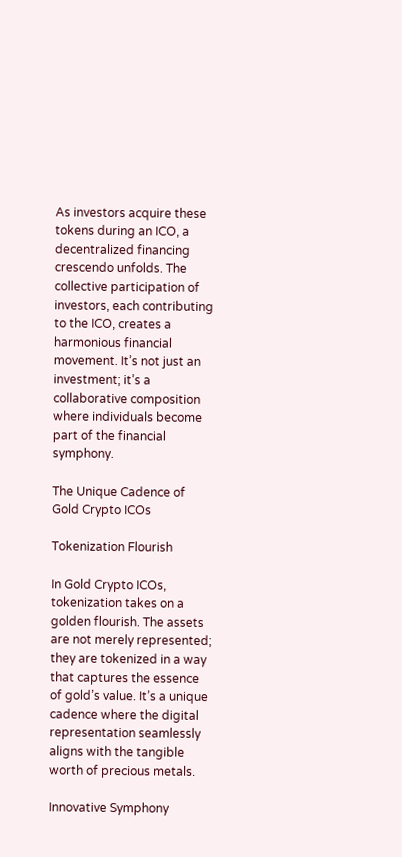As investors acquire these tokens during an ICO, a decentralized financing crescendo unfolds. The collective participation of investors, each contributing to the ICO, creates a harmonious financial movement. It’s not just an investment; it’s a collaborative composition where individuals become part of the financial symphony.

The Unique Cadence of Gold Crypto ICOs

Tokenization Flourish

In Gold Crypto ICOs, tokenization takes on a golden flourish. The assets are not merely represented; they are tokenized in a way that captures the essence of gold’s value. It’s a unique cadence where the digital representation seamlessly aligns with the tangible worth of precious metals.

Innovative Symphony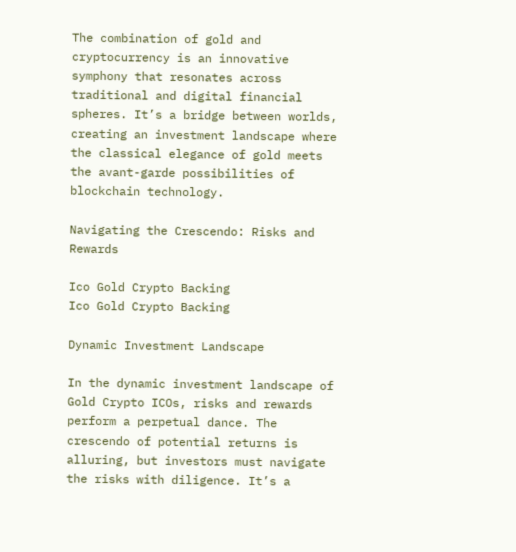The combination of gold and cryptocurrency is an innovative symphony that resonates across traditional and digital financial spheres. It’s a bridge between worlds, creating an investment landscape where the classical elegance of gold meets the avant-garde possibilities of blockchain technology.

Navigating the Crescendo: Risks and Rewards

Ico Gold Crypto Backing
Ico Gold Crypto Backing

Dynamic Investment Landscape

In the dynamic investment landscape of Gold Crypto ICOs, risks and rewards perform a perpetual dance. The crescendo of potential returns is alluring, but investors must navigate the risks with diligence. It’s a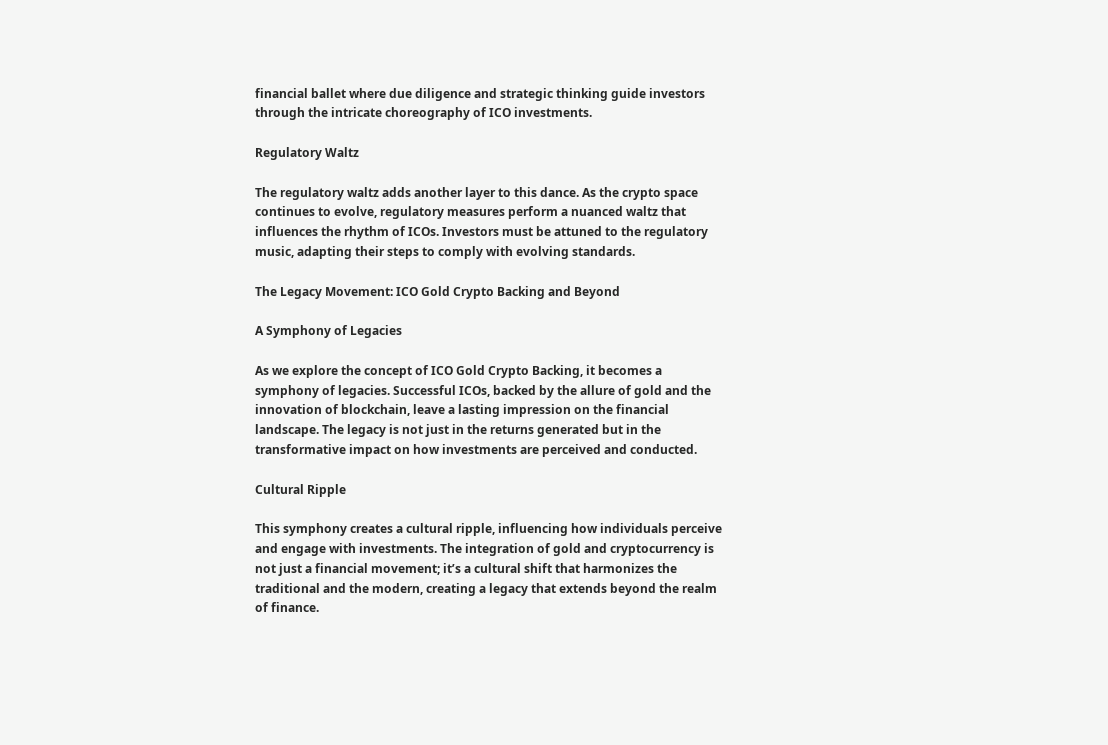financial ballet where due diligence and strategic thinking guide investors through the intricate choreography of ICO investments.

Regulatory Waltz

The regulatory waltz adds another layer to this dance. As the crypto space continues to evolve, regulatory measures perform a nuanced waltz that influences the rhythm of ICOs. Investors must be attuned to the regulatory music, adapting their steps to comply with evolving standards.

The Legacy Movement: ICO Gold Crypto Backing and Beyond

A Symphony of Legacies

As we explore the concept of ICO Gold Crypto Backing, it becomes a symphony of legacies. Successful ICOs, backed by the allure of gold and the innovation of blockchain, leave a lasting impression on the financial landscape. The legacy is not just in the returns generated but in the transformative impact on how investments are perceived and conducted.

Cultural Ripple

This symphony creates a cultural ripple, influencing how individuals perceive and engage with investments. The integration of gold and cryptocurrency is not just a financial movement; it’s a cultural shift that harmonizes the traditional and the modern, creating a legacy that extends beyond the realm of finance.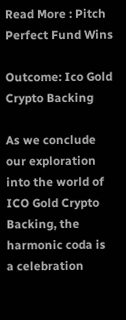Read More : Pitch Perfect Fund Wins

Outcome: Ico Gold Crypto Backing

As we conclude our exploration into the world of ICO Gold Crypto Backing, the harmonic coda is a celebration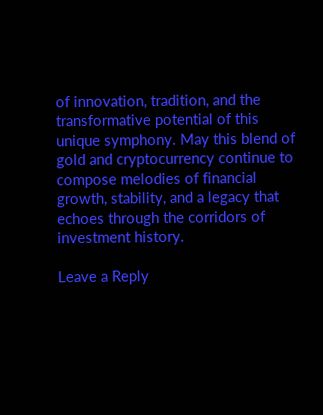of innovation, tradition, and the transformative potential of this unique symphony. May this blend of gold and cryptocurrency continue to compose melodies of financial growth, stability, and a legacy that echoes through the corridors of investment history.

Leave a Reply